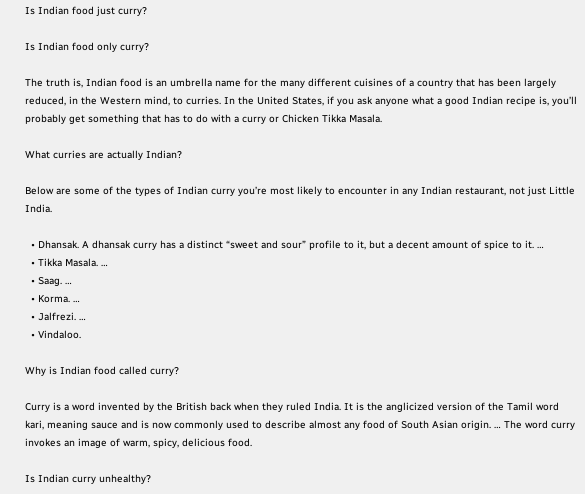Is Indian food just curry?

Is Indian food only curry?

The truth is, Indian food is an umbrella name for the many different cuisines of a country that has been largely reduced, in the Western mind, to curries. In the United States, if you ask anyone what a good Indian recipe is, you’ll probably get something that has to do with a curry or Chicken Tikka Masala.

What curries are actually Indian?

Below are some of the types of Indian curry you’re most likely to encounter in any Indian restaurant, not just Little India.

  • Dhansak. A dhansak curry has a distinct “sweet and sour” profile to it, but a decent amount of spice to it. …
  • Tikka Masala. …
  • Saag. …
  • Korma. …
  • Jalfrezi. …
  • Vindaloo.

Why is Indian food called curry?

Curry is a word invented by the British back when they ruled India. It is the anglicized version of the Tamil word kari, meaning sauce and is now commonly used to describe almost any food of South Asian origin. … The word curry invokes an image of warm, spicy, delicious food.

Is Indian curry unhealthy?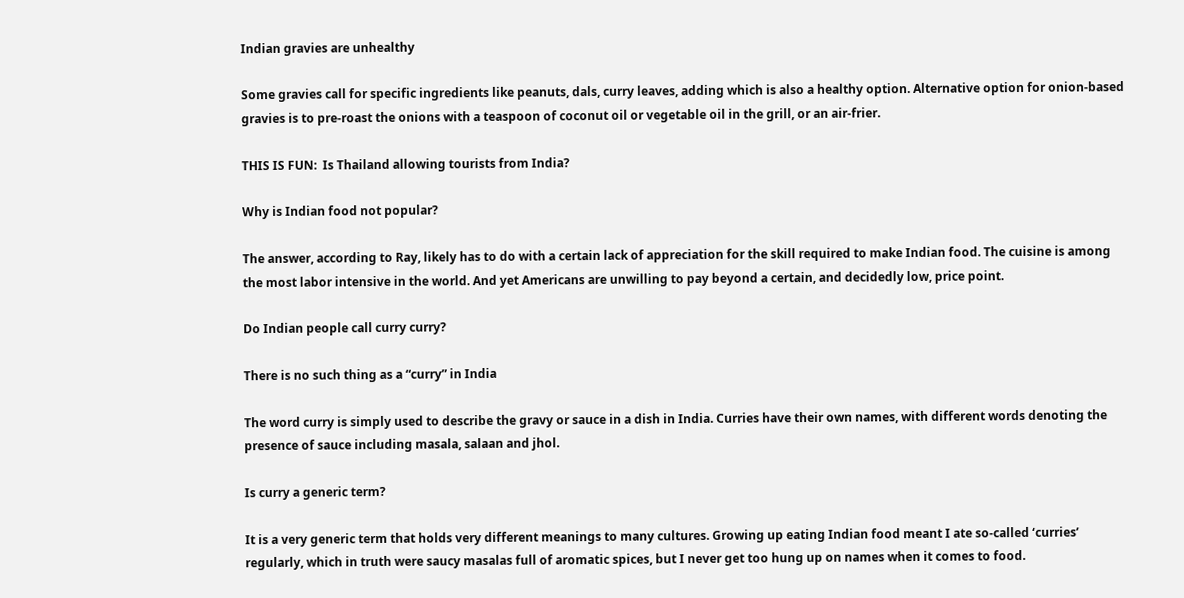Indian gravies are unhealthy

Some gravies call for specific ingredients like peanuts, dals, curry leaves, adding which is also a healthy option. Alternative option for onion-based gravies is to pre-roast the onions with a teaspoon of coconut oil or vegetable oil in the grill, or an air-frier.

THIS IS FUN:  Is Thailand allowing tourists from India?

Why is Indian food not popular?

The answer, according to Ray, likely has to do with a certain lack of appreciation for the skill required to make Indian food. The cuisine is among the most labor intensive in the world. And yet Americans are unwilling to pay beyond a certain, and decidedly low, price point.

Do Indian people call curry curry?

There is no such thing as a “curry” in India

The word curry is simply used to describe the gravy or sauce in a dish in India. Curries have their own names, with different words denoting the presence of sauce including masala, salaan and jhol.

Is curry a generic term?

It is a very generic term that holds very different meanings to many cultures. Growing up eating Indian food meant I ate so-called ‘curries’ regularly, which in truth were saucy masalas full of aromatic spices, but I never get too hung up on names when it comes to food.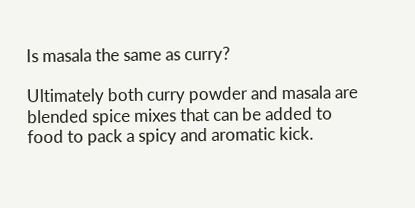Is masala the same as curry?

Ultimately both curry powder and masala are blended spice mixes that can be added to food to pack a spicy and aromatic kick.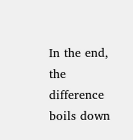In the end, the difference boils down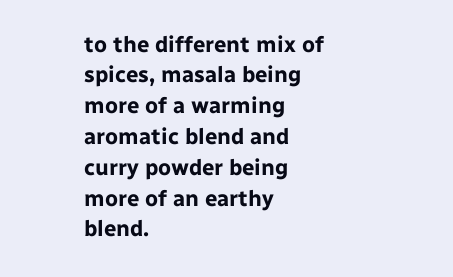to the different mix of spices, masala being more of a warming aromatic blend and curry powder being more of an earthy blend.